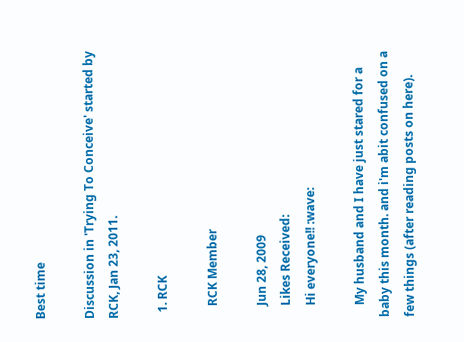Best time

Discussion in 'Trying To Conceive' started by RCK, Jan 23, 2011.

  1. RCK

    RCK Member

    Jun 28, 2009
    Likes Received:
    Hi everyone!! :wave:

    My husband and I have just stared for a baby this month. and i'm abit confused on a few things (after reading posts on here).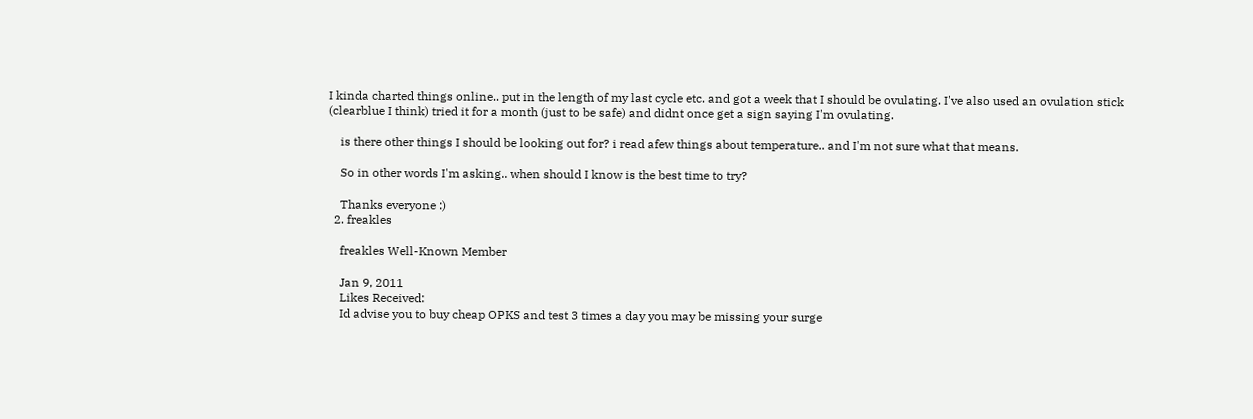I kinda charted things online.. put in the length of my last cycle etc. and got a week that I should be ovulating. I've also used an ovulation stick (clearblue I think) tried it for a month (just to be safe) and didnt once get a sign saying I'm ovulating.

    is there other things I should be looking out for? i read afew things about temperature.. and I'm not sure what that means.

    So in other words I'm asking.. when should I know is the best time to try?

    Thanks everyone :)
  2. freakles

    freakles Well-Known Member

    Jan 9, 2011
    Likes Received:
    Id advise you to buy cheap OPKS and test 3 times a day you may be missing your surge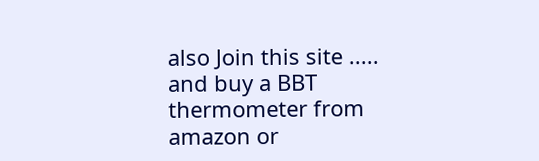also Join this site ..... and buy a BBT thermometer from amazon or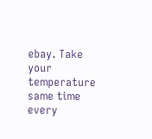ebay. Take your temperature same time every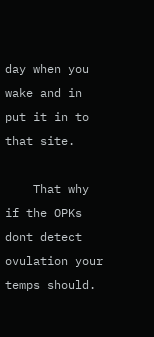day when you wake and in put it in to that site.

    That why if the OPKs dont detect ovulation your temps should.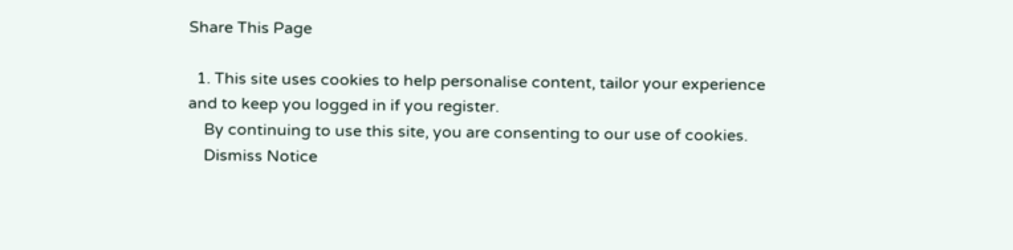Share This Page

  1. This site uses cookies to help personalise content, tailor your experience and to keep you logged in if you register.
    By continuing to use this site, you are consenting to our use of cookies.
    Dismiss Notice